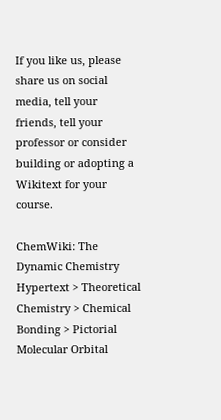If you like us, please share us on social media, tell your friends, tell your professor or consider building or adopting a Wikitext for your course.

ChemWiki: The Dynamic Chemistry Hypertext > Theoretical Chemistry > Chemical Bonding > Pictorial Molecular Orbital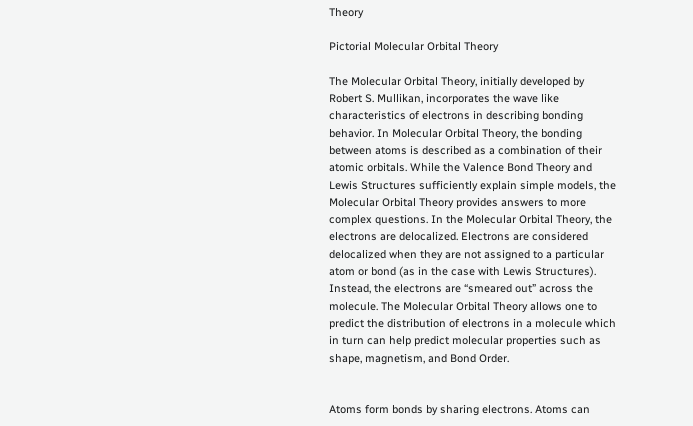Theory

Pictorial Molecular Orbital Theory

The Molecular Orbital Theory, initially developed by Robert S. Mullikan, incorporates the wave like characteristics of electrons in describing bonding behavior. In Molecular Orbital Theory, the bonding between atoms is described as a combination of their atomic orbitals. While the Valence Bond Theory and Lewis Structures sufficiently explain simple models, the Molecular Orbital Theory provides answers to more complex questions. In the Molecular Orbital Theory, the electrons are delocalized. Electrons are considered delocalized when they are not assigned to a particular atom or bond (as in the case with Lewis Structures). Instead, the electrons are “smeared out” across the molecule. The Molecular Orbital Theory allows one to predict the distribution of electrons in a molecule which in turn can help predict molecular properties such as shape, magnetism, and Bond Order.


Atoms form bonds by sharing electrons. Atoms can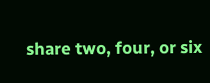share two, four, or six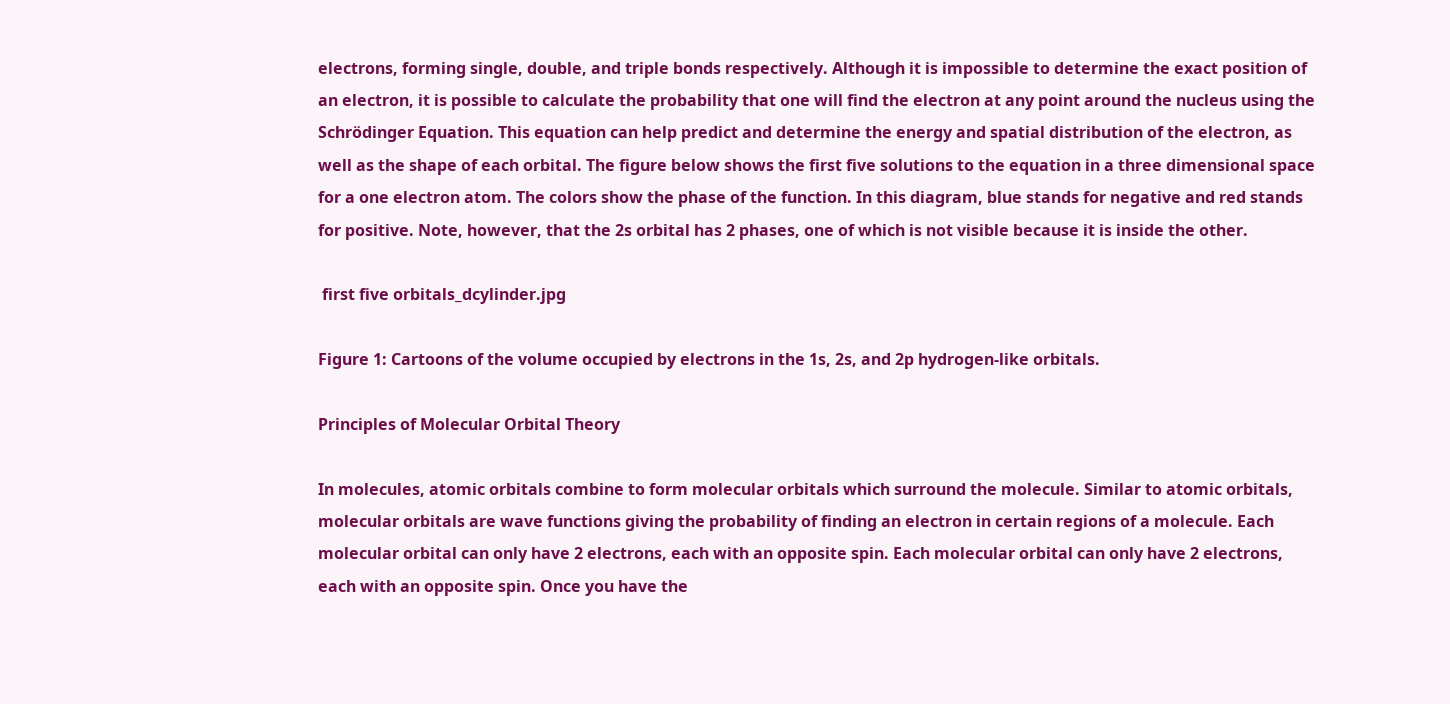electrons, forming single, double, and triple bonds respectively. Although it is impossible to determine the exact position of an electron, it is possible to calculate the probability that one will find the electron at any point around the nucleus using the Schrödinger Equation. This equation can help predict and determine the energy and spatial distribution of the electron, as well as the shape of each orbital. The figure below shows the first five solutions to the equation in a three dimensional space for a one electron atom. The colors show the phase of the function. In this diagram, blue stands for negative and red stands for positive. Note, however, that the 2s orbital has 2 phases, one of which is not visible because it is inside the other.

 first five orbitals_dcylinder.jpg

Figure 1: Cartoons of the volume occupied by electrons in the 1s, 2s, and 2p hydrogen-like orbitals.

Principles of Molecular Orbital Theory

In molecules, atomic orbitals combine to form molecular orbitals which surround the molecule. Similar to atomic orbitals, molecular orbitals are wave functions giving the probability of finding an electron in certain regions of a molecule. Each molecular orbital can only have 2 electrons, each with an opposite spin. Each molecular orbital can only have 2 electrons, each with an opposite spin. Once you have the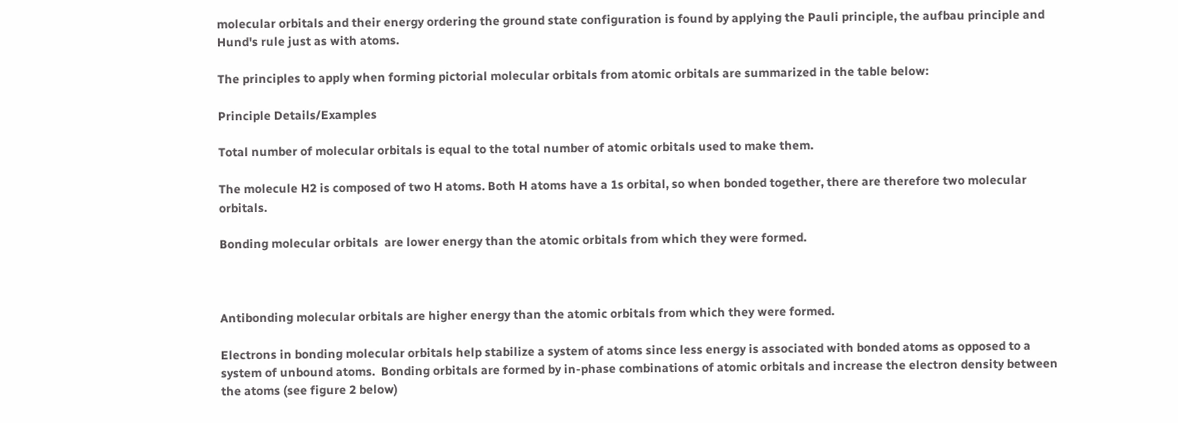molecular orbitals and their energy ordering the ground state configuration is found by applying the Pauli principle, the aufbau principle and Hund's rule just as with atoms.

The principles to apply when forming pictorial molecular orbitals from atomic orbitals are summarized in the table below:

Principle Details/Examples

Total number of molecular orbitals is equal to the total number of atomic orbitals used to make them.

The molecule H2 is composed of two H atoms. Both H atoms have a 1s orbital, so when bonded together, there are therefore two molecular orbitals.

Bonding molecular orbitals  are lower energy than the atomic orbitals from which they were formed.



Antibonding molecular orbitals are higher energy than the atomic orbitals from which they were formed.

Electrons in bonding molecular orbitals help stabilize a system of atoms since less energy is associated with bonded atoms as opposed to a system of unbound atoms.  Bonding orbitals are formed by in-phase combinations of atomic orbitals and increase the electron density between the atoms (see figure 2 below)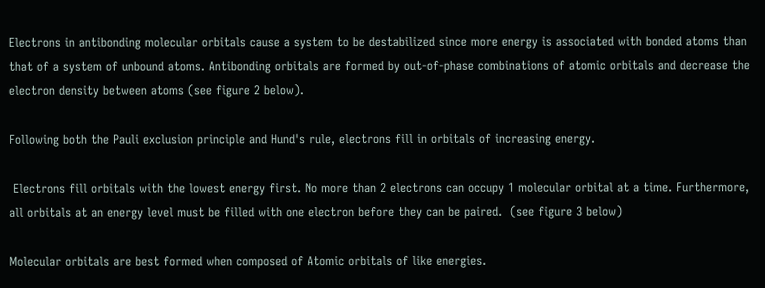Electrons in antibonding molecular orbitals cause a system to be destabilized since more energy is associated with bonded atoms than that of a system of unbound atoms. Antibonding orbitals are formed by out-of-phase combinations of atomic orbitals and decrease the electron density between atoms (see figure 2 below).

Following both the Pauli exclusion principle and Hund's rule, electrons fill in orbitals of increasing energy.

 Electrons fill orbitals with the lowest energy first. No more than 2 electrons can occupy 1 molecular orbital at a time. Furthermore, all orbitals at an energy level must be filled with one electron before they can be paired.  (see figure 3 below)

Molecular orbitals are best formed when composed of Atomic orbitals of like energies.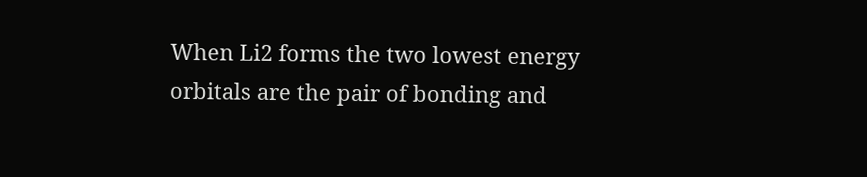When Li2 forms the two lowest energy orbitals are the pair of bonding and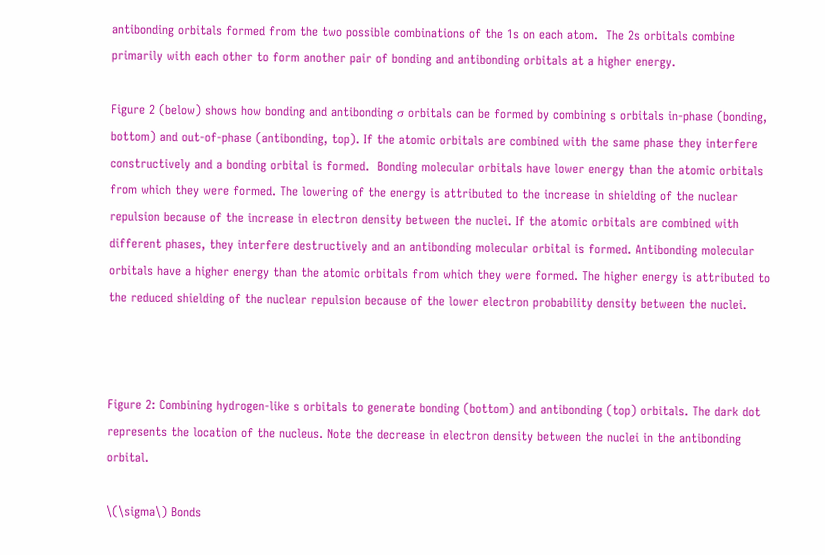antibonding orbitals formed from the two possible combinations of the 1s on each atom.  The 2s orbitals combine primarily with each other to form another pair of bonding and antibonding orbitals at a higher energy.

Figure 2 (below) shows how bonding and antibonding σ orbitals can be formed by combining s orbitals in-phase (bonding, bottom) and out-of-phase (antibonding, top). If the atomic orbitals are combined with the same phase they interfere constructively and a bonding orbital is formed.  Bonding molecular orbitals have lower energy than the atomic orbitals from which they were formed. The lowering of the energy is attributed to the increase in shielding of the nuclear repulsion because of the increase in electron density between the nuclei. If the atomic orbitals are combined with different phases, they interfere destructively and an antibonding molecular orbital is formed. Antibonding molecular orbitals have a higher energy than the atomic orbitals from which they were formed. The higher energy is attributed to the reduced shielding of the nuclear repulsion because of the lower electron probability density between the nuclei.



Figure 2: Combining hydrogen-like s orbitals to generate bonding (bottom) and antibonding (top) orbitals. The dark dot represents the location of the nucleus. Note the decrease in electron density between the nuclei in the antibonding orbital.

\(\sigma\) Bonds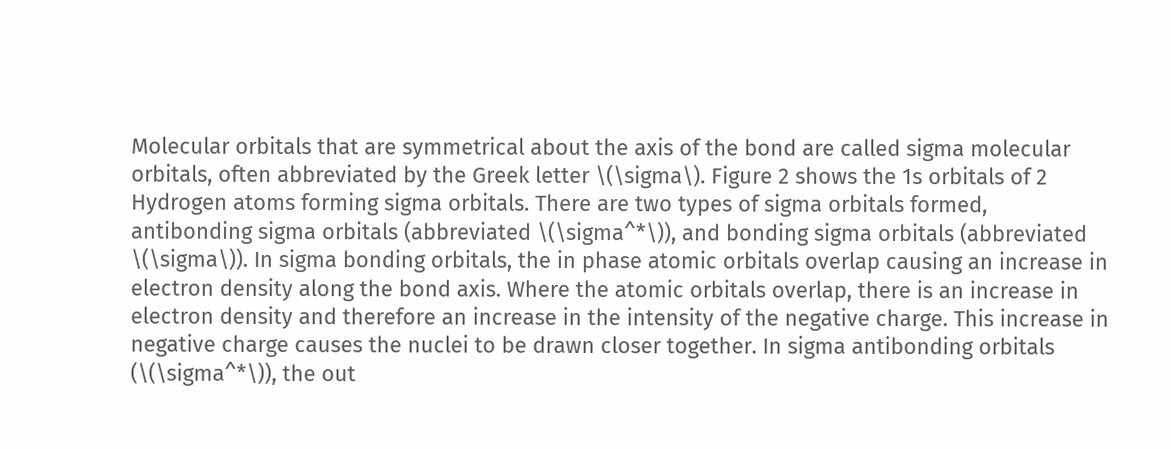Molecular orbitals that are symmetrical about the axis of the bond are called sigma molecular orbitals, often abbreviated by the Greek letter \(\sigma\). Figure 2 shows the 1s orbitals of 2 Hydrogen atoms forming sigma orbitals. There are two types of sigma orbitals formed, antibonding sigma orbitals (abbreviated \(\sigma^*\)), and bonding sigma orbitals (abbreviated \(\sigma\)). In sigma bonding orbitals, the in phase atomic orbitals overlap causing an increase in electron density along the bond axis. Where the atomic orbitals overlap, there is an increase in electron density and therefore an increase in the intensity of the negative charge. This increase in negative charge causes the nuclei to be drawn closer together. In sigma antibonding orbitals (\(\sigma^*\)), the out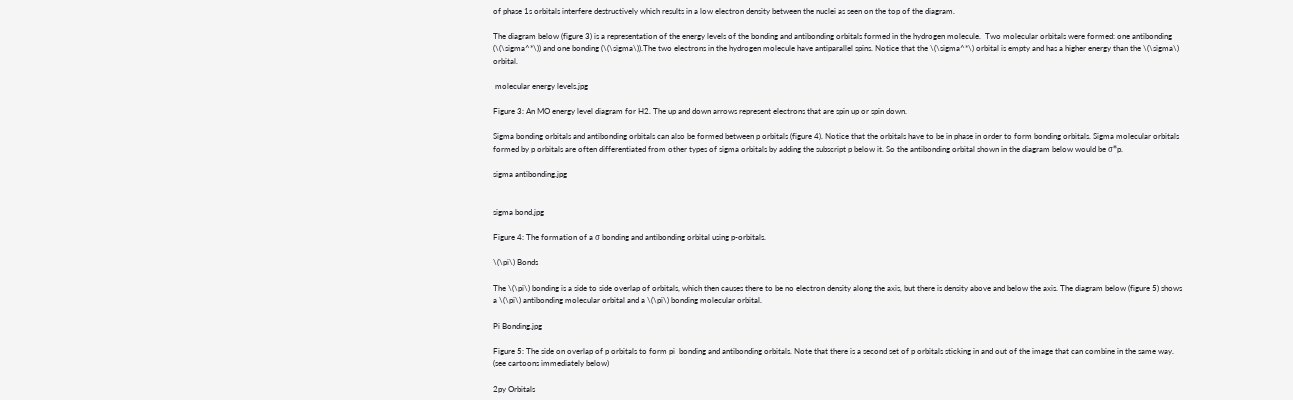of phase 1s orbitals interfere destructively which results in a low electron density between the nuclei as seen on the top of the diagram.

The diagram below (figure 3) is a representation of the energy levels of the bonding and antibonding orbitals formed in the hydrogen molecule.  Two molecular orbitals were formed: one antibonding (\(\sigma^*\)) and one bonding (\(\sigma\)).The two electrons in the hydrogen molecule have antiparallel spins. Notice that the \(\sigma^*\) orbital is empty and has a higher energy than the \(\sigma\) orbital.

 molecular energy levels.jpg

Figure 3: An MO energy level diagram for H2. The up and down arrows represent electrons that are spin up or spin down.

Sigma bonding orbitals and antibonding orbitals can also be formed between p orbitals (figure 4). Notice that the orbitals have to be in phase in order to form bonding orbitals. Sigma molecular orbitals formed by p orbitals are often differentiated from other types of sigma orbitals by adding the subscript p below it. So the antibonding orbital shown in the diagram below would be σ*p.

sigma antibonding.jpg


sigma bond.jpg

Figure 4: The formation of a σ bonding and antibonding orbital using p-orbitals.

\(\pi\) Bonds

The \(\pi\) bonding is a side to side overlap of orbitals, which then causes there to be no electron density along the axis, but there is density above and below the axis. The diagram below (figure 5) shows a \(\pi\) antibonding molecular orbital and a \(\pi\) bonding molecular orbital.

Pi Bonding.jpg

Figure 5: The side on overlap of p orbitals to form pi  bonding and antibonding orbitals. Note that there is a second set of p orbitals sticking in and out of the image that can combine in the same way. (see cartoons immediately below)

2py Orbitals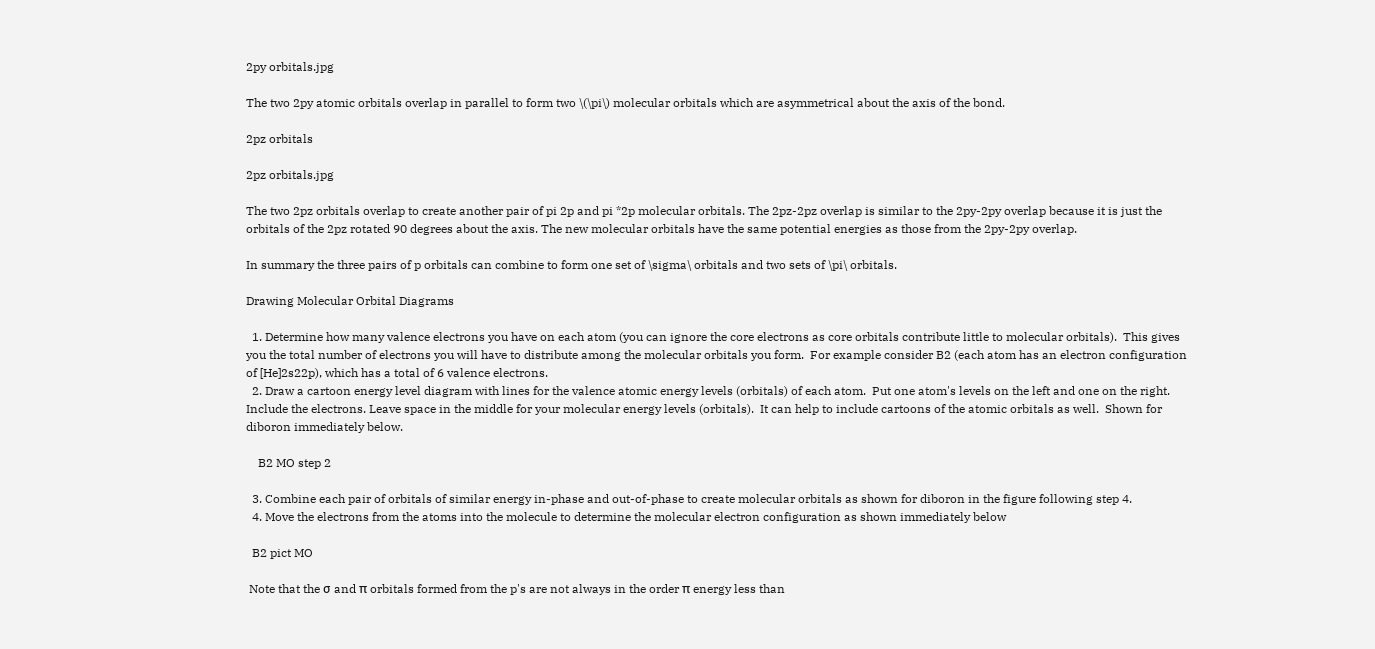2py orbitals.jpg

The two 2py atomic orbitals overlap in parallel to form two \(\pi\) molecular orbitals which are asymmetrical about the axis of the bond.

2pz orbitals

2pz orbitals.jpg

The two 2pz orbitals overlap to create another pair of pi 2p and pi *2p molecular orbitals. The 2pz-2pz overlap is similar to the 2py-2py overlap because it is just the orbitals of the 2pz rotated 90 degrees about the axis. The new molecular orbitals have the same potential energies as those from the 2py-2py overlap.

In summary the three pairs of p orbitals can combine to form one set of \sigma\ orbitals and two sets of \pi\ orbitals.

Drawing Molecular Orbital Diagrams

  1. Determine how many valence electrons you have on each atom (you can ignore the core electrons as core orbitals contribute little to molecular orbitals).  This gives you the total number of electrons you will have to distribute among the molecular orbitals you form.  For example consider B2 (each atom has an electron configuration of [He]2s22p), which has a total of 6 valence electrons.
  2. Draw a cartoon energy level diagram with lines for the valence atomic energy levels (orbitals) of each atom.  Put one atom's levels on the left and one on the right. Include the electrons. Leave space in the middle for your molecular energy levels (orbitals).  It can help to include cartoons of the atomic orbitals as well.  Shown for diboron immediately below.

    B2 MO step 2

  3. Combine each pair of orbitals of similar energy in-phase and out-of-phase to create molecular orbitals as shown for diboron in the figure following step 4.
  4. Move the electrons from the atoms into the molecule to determine the molecular electron configuration as shown immediately below

  B2 pict MO

 Note that the σ and π orbitals formed from the p's are not always in the order π energy less than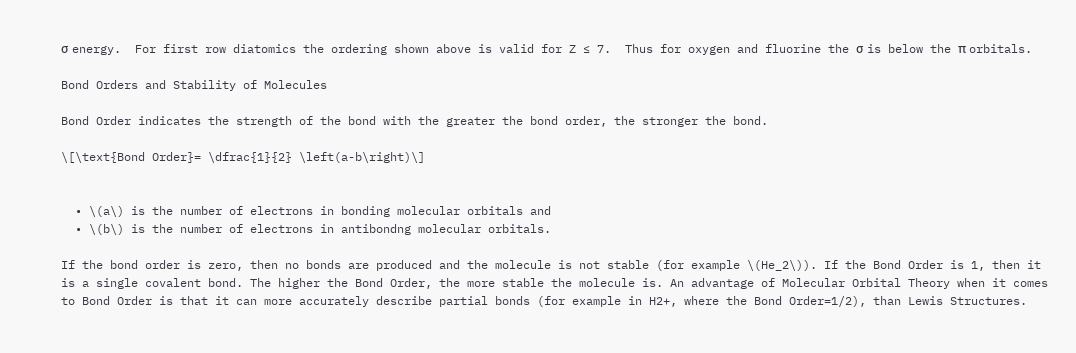σ energy.  For first row diatomics the ordering shown above is valid for Z ≤ 7.  Thus for oxygen and fluorine the σ is below the π orbitals.

Bond Orders and Stability of Molecules

Bond Order indicates the strength of the bond with the greater the bond order, the stronger the bond.

\[\text{Bond Order}= \dfrac{1}{2} \left(a-b\right)\]


  • \(a\) is the number of electrons in bonding molecular orbitals and
  • \(b\) is the number of electrons in antibondng molecular orbitals.

If the bond order is zero, then no bonds are produced and the molecule is not stable (for example \(He_2\)). If the Bond Order is 1, then it is a single covalent bond. The higher the Bond Order, the more stable the molecule is. An advantage of Molecular Orbital Theory when it comes to Bond Order is that it can more accurately describe partial bonds (for example in H2+, where the Bond Order=1/2), than Lewis Structures.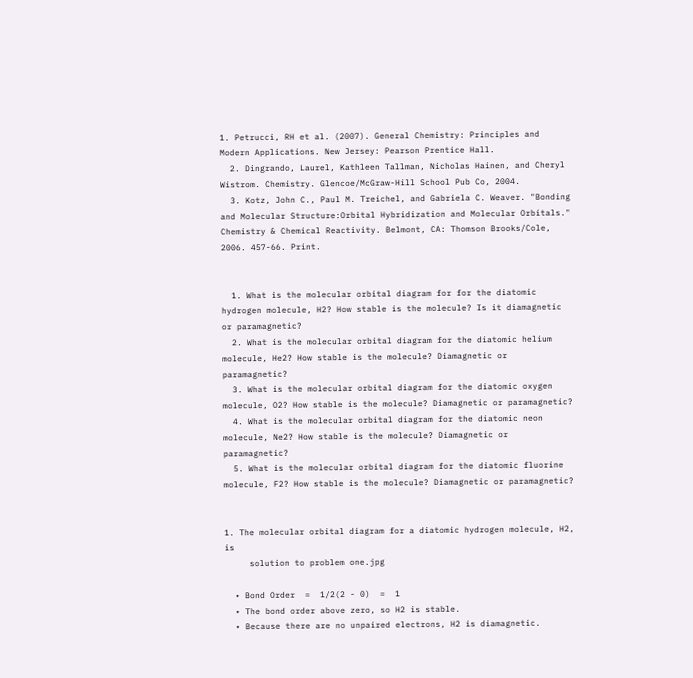1. Petrucci, RH et al. (2007). General Chemistry: Principles and Modern Applications. New Jersey: Pearson Prentice Hall.
  2. Dingrando, Laurel, Kathleen Tallman, Nicholas Hainen, and Cheryl Wistrom. Chemistry. Glencoe/McGraw-Hill School Pub Co, 2004.
  3. Kotz, John C., Paul M. Treichel, and Gabriela C. Weaver. "Bonding and Molecular Structure:Orbital Hybridization and Molecular Orbitals." Chemistry & Chemical Reactivity. Belmont, CA: Thomson Brooks/Cole, 2006. 457-66. Print.


  1. What is the molecular orbital diagram for for the diatomic hydrogen molecule, H2? How stable is the molecule? Is it diamagnetic or paramagnetic?
  2. What is the molecular orbital diagram for the diatomic helium molecule, He2? How stable is the molecule? Diamagnetic or paramagnetic?
  3. What is the molecular orbital diagram for the diatomic oxygen molecule, O2? How stable is the molecule? Diamagnetic or paramagnetic?
  4. What is the molecular orbital diagram for the diatomic neon molecule, Ne2? How stable is the molecule? Diamagnetic or paramagnetic?
  5. What is the molecular orbital diagram for the diatomic fluorine molecule, F2? How stable is the molecule? Diamagnetic or paramagnetic?


1. The molecular orbital diagram for a diatomic hydrogen molecule, H2, is
     solution to problem one.jpg

  • Bond Order  =  1/2(2 - 0)  =  1
  • The bond order above zero, so H2 is stable.
  • Because there are no unpaired electrons, H2 is diamagnetic.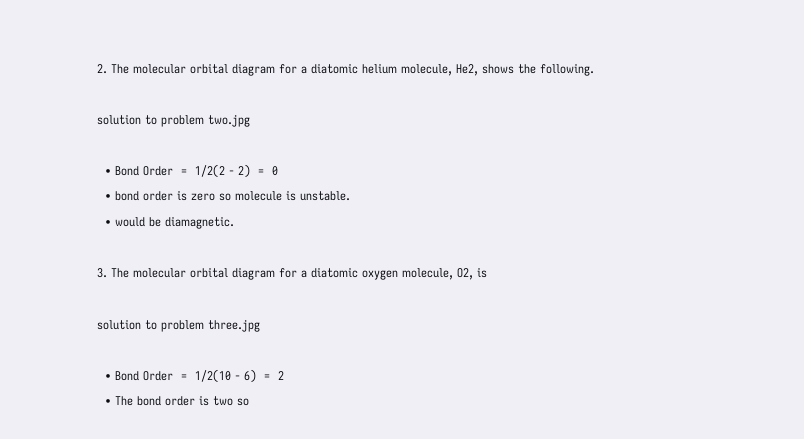2. The molecular orbital diagram for a diatomic helium molecule, He2, shows the following.

solution to problem two.jpg

  • Bond Order  =  1/2(2 - 2)  =  0
  • bond order is zero so molecule is unstable.
  • would be diamagnetic.

3. The molecular orbital diagram for a diatomic oxygen molecule, O2, is

solution to problem three.jpg

  • Bond Order  =  1/2(10 - 6)  =  2
  • The bond order is two so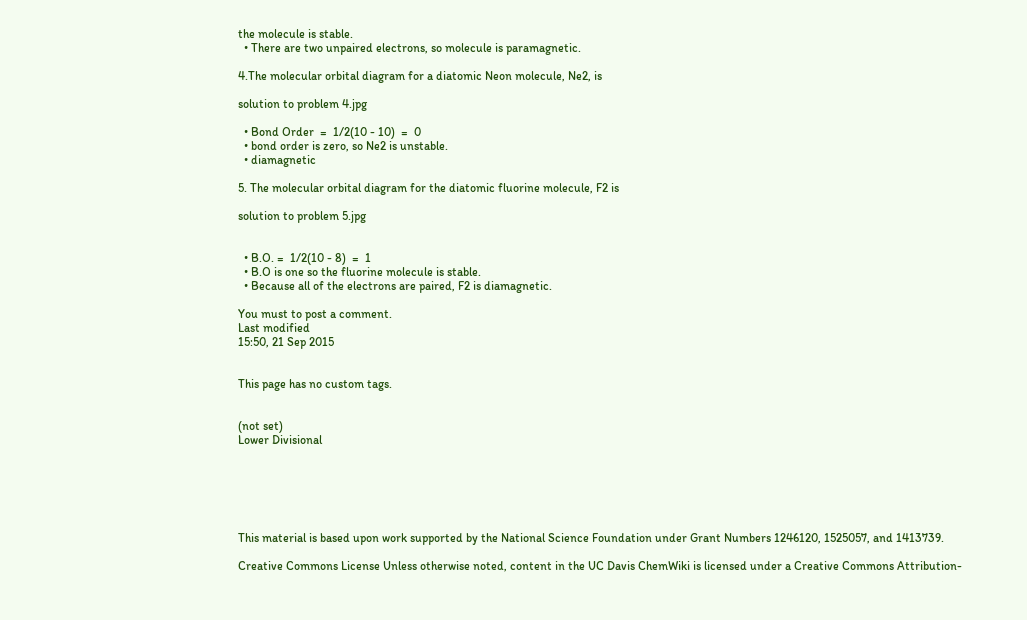the molecule is stable.
  • There are two unpaired electrons, so molecule is paramagnetic.

4.The molecular orbital diagram for a diatomic Neon molecule, Ne2, is

solution to problem 4.jpg

  • Bond Order  =  1/2(10 - 10)  =  0
  • bond order is zero, so Ne2 is unstable.
  • diamagnetic

5. The molecular orbital diagram for the diatomic fluorine molecule, F2 is

solution to problem 5.jpg


  • B.O. =  1/2(10 - 8)  =  1
  • B.O is one so the fluorine molecule is stable.
  • Because all of the electrons are paired, F2 is diamagnetic.

You must to post a comment.
Last modified
15:50, 21 Sep 2015


This page has no custom tags.


(not set)
Lower Divisional






This material is based upon work supported by the National Science Foundation under Grant Numbers 1246120, 1525057, and 1413739.

Creative Commons License Unless otherwise noted, content in the UC Davis ChemWiki is licensed under a Creative Commons Attribution-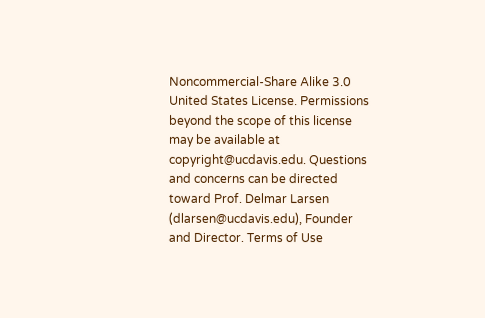Noncommercial-Share Alike 3.0 United States License. Permissions beyond the scope of this license may be available at copyright@ucdavis.edu. Questions and concerns can be directed toward Prof. Delmar Larsen (dlarsen@ucdavis.edu), Founder and Director. Terms of Use